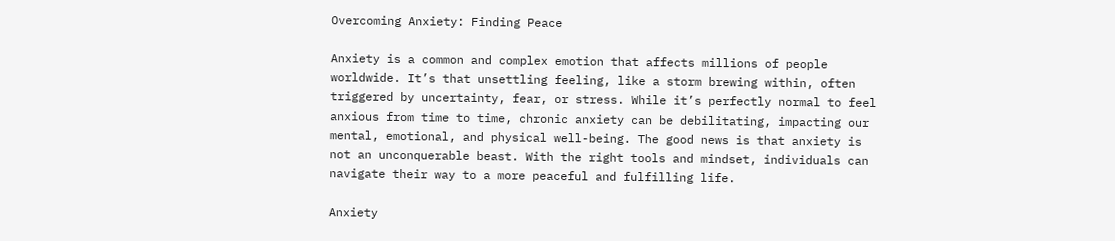Overcoming Anxiety: Finding Peace

Anxiety is a common and complex emotion that affects millions of people worldwide. It’s that unsettling feeling, like a storm brewing within, often triggered by uncertainty, fear, or stress. While it’s perfectly normal to feel anxious from time to time, chronic anxiety can be debilitating, impacting our mental, emotional, and physical well-being. The good news is that anxiety is not an unconquerable beast. With the right tools and mindset, individuals can navigate their way to a more peaceful and fulfilling life.

Anxiety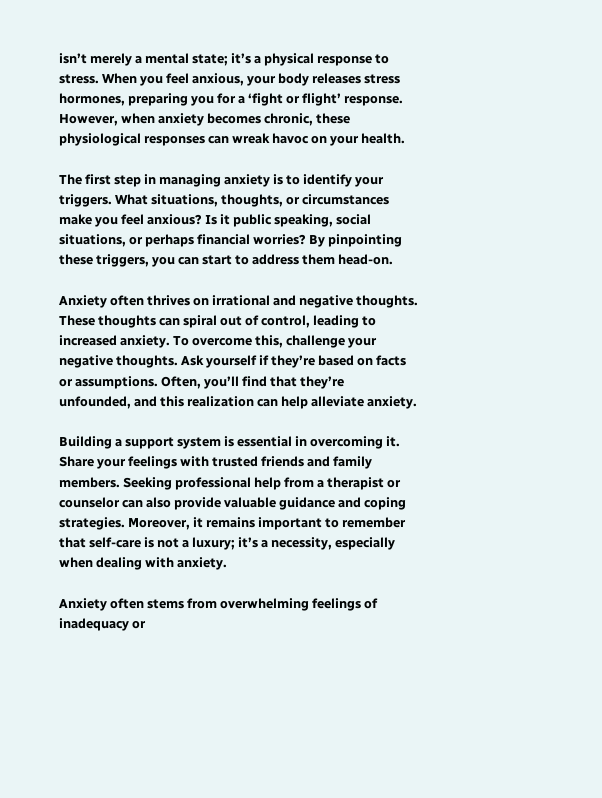isn’t merely a mental state; it’s a physical response to stress. When you feel anxious, your body releases stress hormones, preparing you for a ‘fight or flight’ response. However, when anxiety becomes chronic, these physiological responses can wreak havoc on your health.

The first step in managing anxiety is to identify your triggers. What situations, thoughts, or circumstances make you feel anxious? Is it public speaking, social situations, or perhaps financial worries? By pinpointing these triggers, you can start to address them head-on.

Anxiety often thrives on irrational and negative thoughts. These thoughts can spiral out of control, leading to increased anxiety. To overcome this, challenge your negative thoughts. Ask yourself if they’re based on facts or assumptions. Often, you’ll find that they’re unfounded, and this realization can help alleviate anxiety.

Building a support system is essential in overcoming it. Share your feelings with trusted friends and family members. Seeking professional help from a therapist or counselor can also provide valuable guidance and coping strategies. Moreover, it remains important to remember that self-care is not a luxury; it’s a necessity, especially when dealing with anxiety.

Anxiety often stems from overwhelming feelings of inadequacy or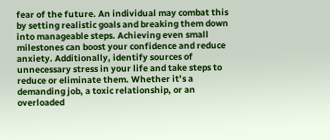fear of the future. An individual may combat this by setting realistic goals and breaking them down into manageable steps. Achieving even small milestones can boost your confidence and reduce anxiety. Additionally, identify sources of unnecessary stress in your life and take steps to reduce or eliminate them. Whether it’s a demanding job, a toxic relationship, or an overloaded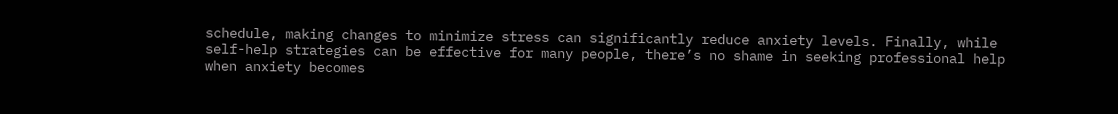schedule, making changes to minimize stress can significantly reduce anxiety levels. Finally, while self-help strategies can be effective for many people, there’s no shame in seeking professional help when anxiety becomes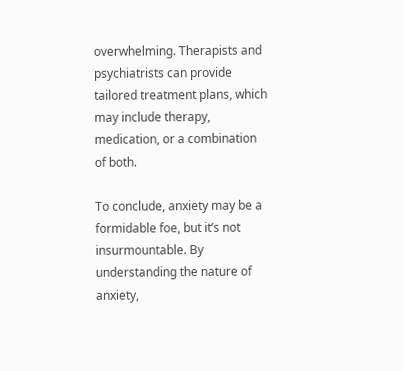overwhelming. Therapists and psychiatrists can provide tailored treatment plans, which may include therapy, medication, or a combination of both.

To conclude, anxiety may be a formidable foe, but it’s not insurmountable. By understanding the nature of anxiety,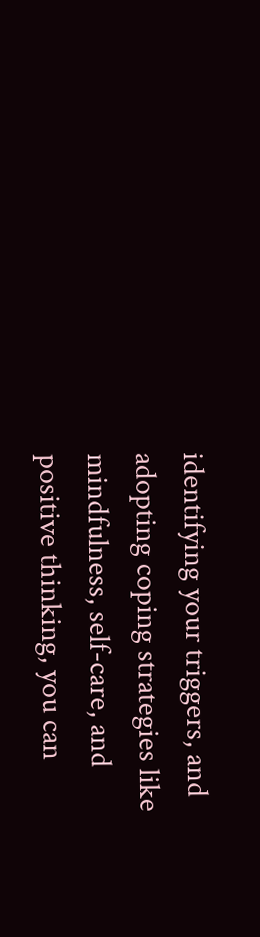identifying your triggers, and adopting coping strategies like mindfulness, self-care, and positive thinking, you can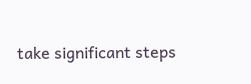take significant steps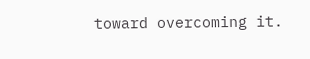toward overcoming it.